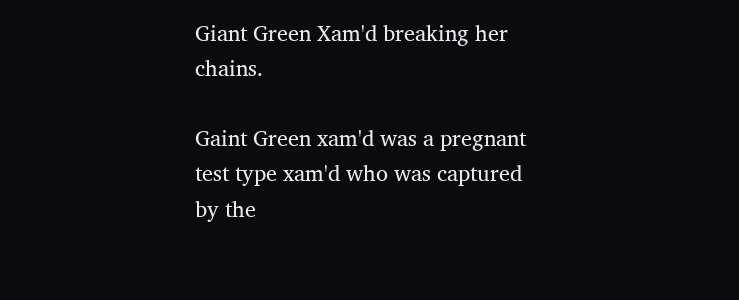Giant Green Xam'd breaking her chains.

Gaint Green xam'd was a pregnant test type xam'd who was captured by the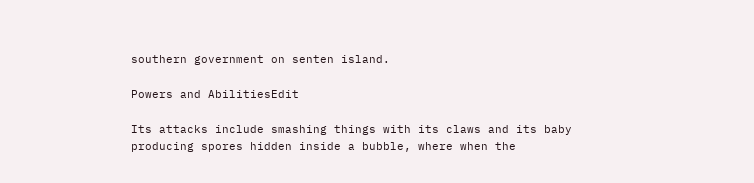southern government on senten island.

Powers and AbilitiesEdit

Its attacks include smashing things with its claws and its baby producing spores hidden inside a bubble, where when the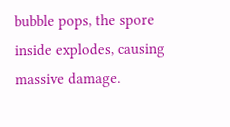bubble pops, the spore inside explodes, causing massive damage.